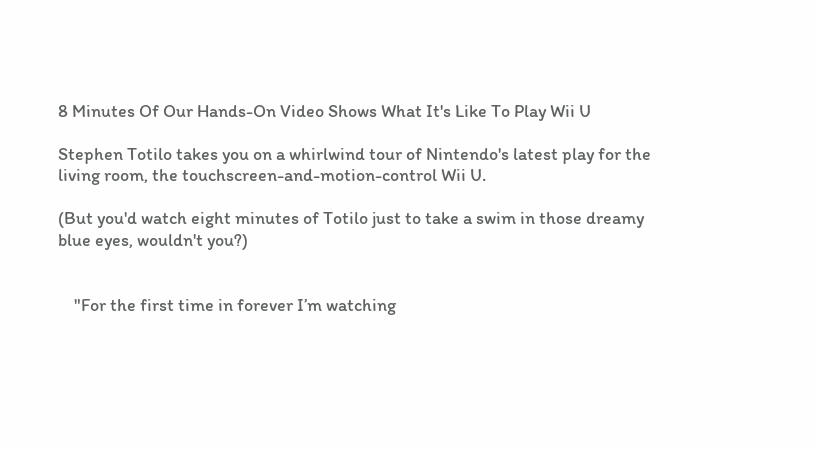8 Minutes Of Our Hands-On Video Shows What It's Like To Play Wii U

Stephen Totilo takes you on a whirlwind tour of Nintendo's latest play for the living room, the touchscreen-and-motion-control Wii U.

(But you'd watch eight minutes of Totilo just to take a swim in those dreamy blue eyes, wouldn't you?)


    "For the first time in forever I’m watching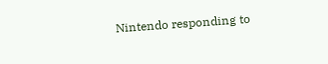Nintendo responding to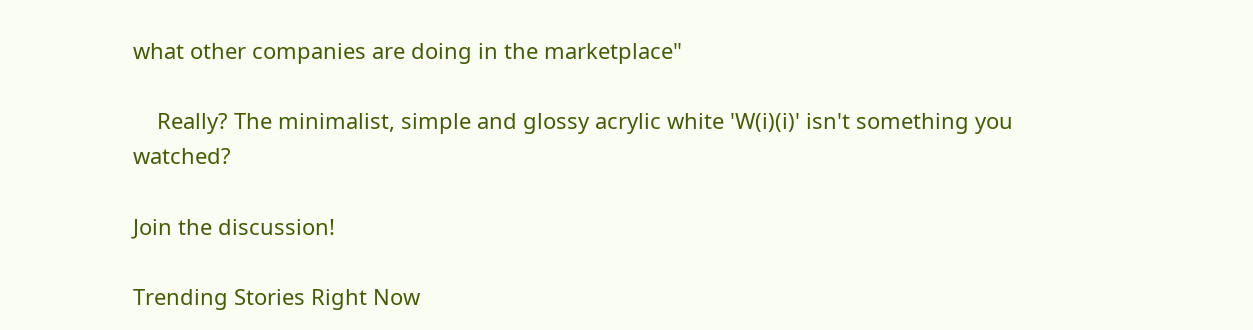what other companies are doing in the marketplace"

    Really? The minimalist, simple and glossy acrylic white 'W(i)(i)' isn't something you watched?

Join the discussion!

Trending Stories Right Now